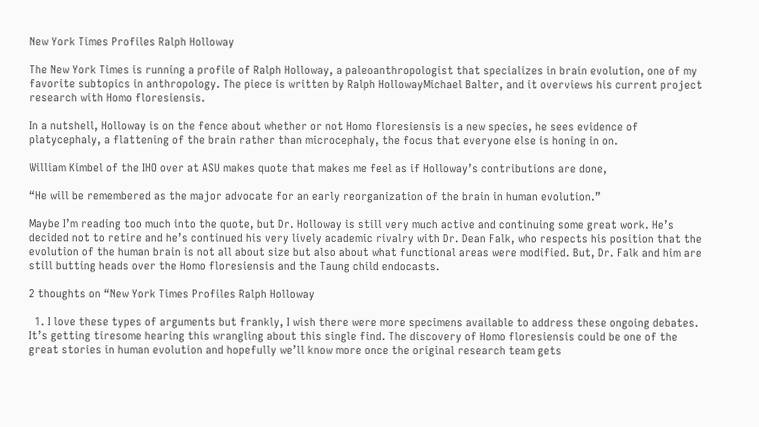New York Times Profiles Ralph Holloway

The New York Times is running a profile of Ralph Holloway, a paleoanthropologist that specializes in brain evolution, one of my favorite subtopics in anthropology. The piece is written by Ralph HollowayMichael Balter, and it overviews his current project research with Homo floresiensis.

In a nutshell, Holloway is on the fence about whether or not Homo floresiensis is a new species, he sees evidence of platycephaly, a flattening of the brain rather than microcephaly, the focus that everyone else is honing in on.

William Kimbel of the IHO over at ASU makes quote that makes me feel as if Holloway’s contributions are done,

“He will be remembered as the major advocate for an early reorganization of the brain in human evolution.”

Maybe I’m reading too much into the quote, but Dr. Holloway is still very much active and continuing some great work. He’s decided not to retire and he’s continued his very lively academic rivalry with Dr. Dean Falk, who respects his position that the evolution of the human brain is not all about size but also about what functional areas were modified. But, Dr. Falk and him are still butting heads over the Homo floresiensis and the Taung child endocasts.

2 thoughts on “New York Times Profiles Ralph Holloway

  1. I love these types of arguments but frankly, I wish there were more specimens available to address these ongoing debates. It’s getting tiresome hearing this wrangling about this single find. The discovery of Homo floresiensis could be one of the great stories in human evolution and hopefully we’ll know more once the original research team gets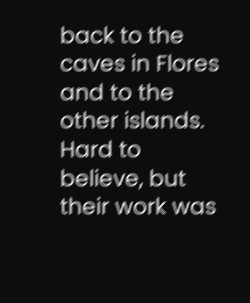back to the caves in Flores and to the other islands. Hard to believe, but their work was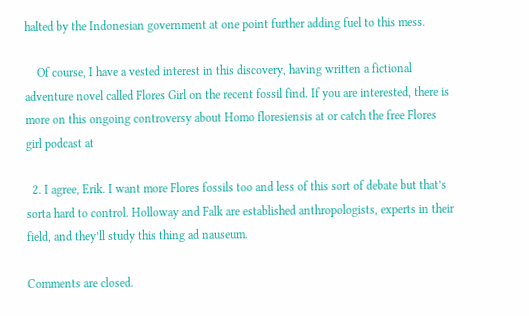halted by the Indonesian government at one point further adding fuel to this mess.

    Of course, I have a vested interest in this discovery, having written a fictional adventure novel called Flores Girl on the recent fossil find. If you are interested, there is more on this ongoing controversy about Homo floresiensis at or catch the free Flores girl podcast at

  2. I agree, Erik. I want more Flores fossils too and less of this sort of debate but that’s sorta hard to control. Holloway and Falk are established anthropologists, experts in their field, and they’ll study this thing ad nauseum.

Comments are closed.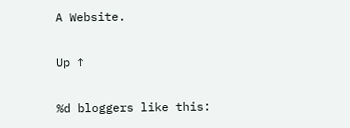A Website.

Up ↑

%d bloggers like this: